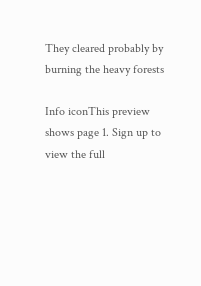They cleared probably by burning the heavy forests

Info iconThis preview shows page 1. Sign up to view the full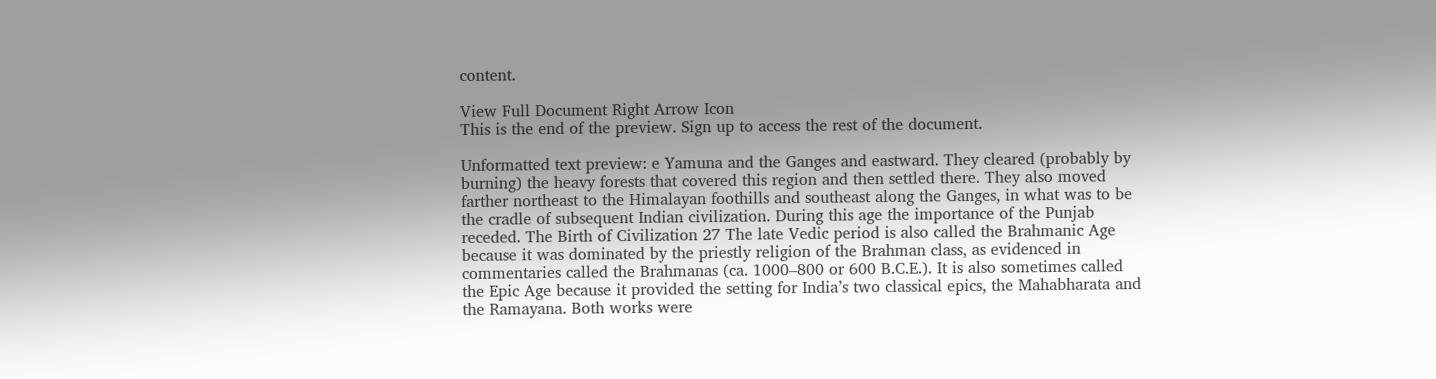content.

View Full Document Right Arrow Icon
This is the end of the preview. Sign up to access the rest of the document.

Unformatted text preview: e Yamuna and the Ganges and eastward. They cleared (probably by burning) the heavy forests that covered this region and then settled there. They also moved farther northeast to the Himalayan foothills and southeast along the Ganges, in what was to be the cradle of subsequent Indian civilization. During this age the importance of the Punjab receded. The Birth of Civilization 27 The late Vedic period is also called the Brahmanic Age because it was dominated by the priestly religion of the Brahman class, as evidenced in commentaries called the Brahmanas (ca. 1000–800 or 600 B.C.E.). It is also sometimes called the Epic Age because it provided the setting for India’s two classical epics, the Mahabharata and the Ramayana. Both works were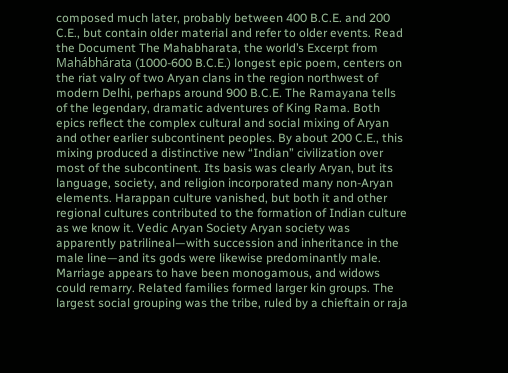composed much later, probably between 400 B.C.E. and 200 C.E., but contain older material and refer to older events. Read the Document The Mahabharata, the world’s Excerpt from Mahábhárata (1000-600 B.C.E.) longest epic poem, centers on the riat valry of two Aryan clans in the region northwest of modern Delhi, perhaps around 900 B.C.E. The Ramayana tells of the legendary, dramatic adventures of King Rama. Both epics reflect the complex cultural and social mixing of Aryan and other earlier subcontinent peoples. By about 200 C.E., this mixing produced a distinctive new “Indian” civilization over most of the subcontinent. Its basis was clearly Aryan, but its language, society, and religion incorporated many non-Aryan elements. Harappan culture vanished, but both it and other regional cultures contributed to the formation of Indian culture as we know it. Vedic Aryan Society Aryan society was apparently patrilineal—with succession and inheritance in the male line—and its gods were likewise predominantly male. Marriage appears to have been monogamous, and widows could remarry. Related families formed larger kin groups. The largest social grouping was the tribe, ruled by a chieftain or raja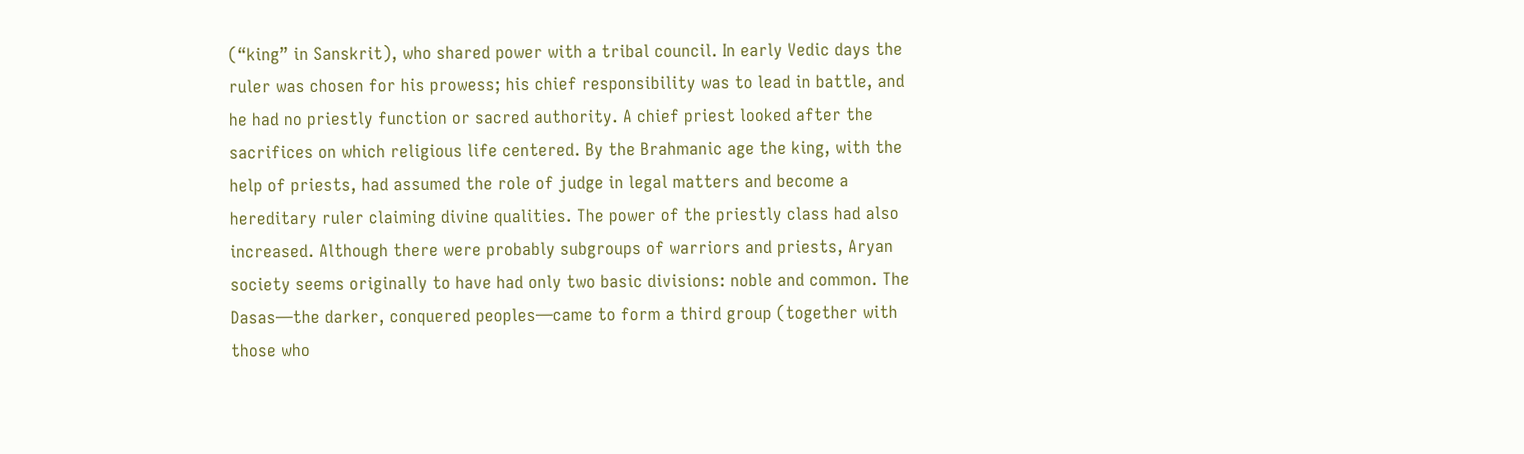(“king” in Sanskrit), who shared power with a tribal council. In early Vedic days the ruler was chosen for his prowess; his chief responsibility was to lead in battle, and he had no priestly function or sacred authority. A chief priest looked after the sacrifices on which religious life centered. By the Brahmanic age the king, with the help of priests, had assumed the role of judge in legal matters and become a hereditary ruler claiming divine qualities. The power of the priestly class had also increased. Although there were probably subgroups of warriors and priests, Aryan society seems originally to have had only two basic divisions: noble and common. The Dasas—the darker, conquered peoples—came to form a third group (together with those who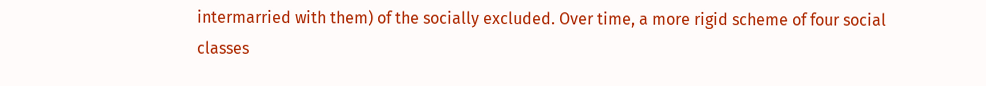intermarried with them) of the socially excluded. Over time, a more rigid scheme of four social classes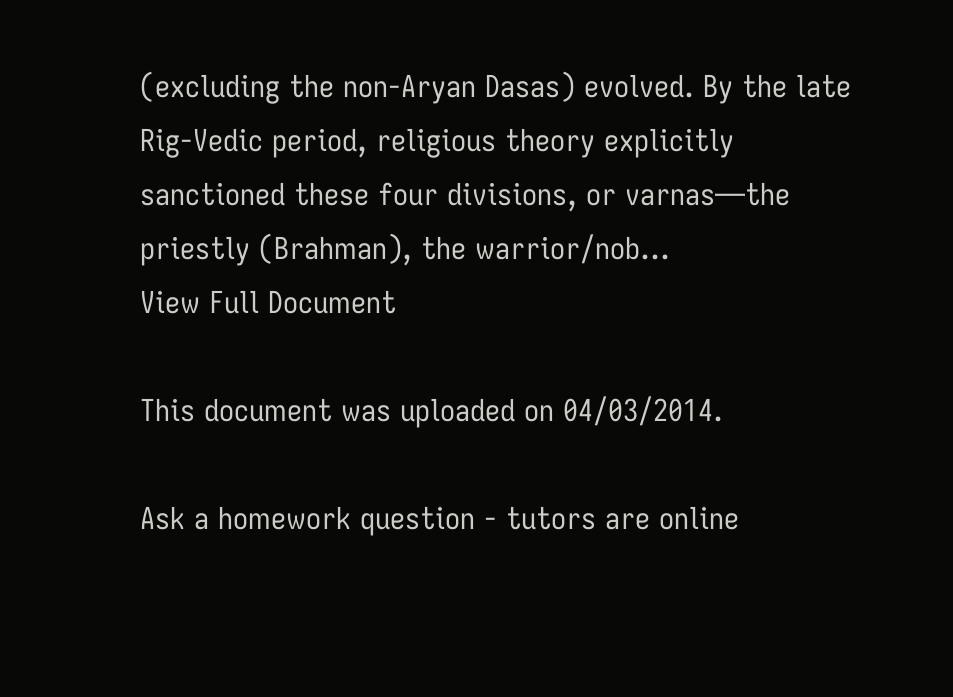(excluding the non-Aryan Dasas) evolved. By the late Rig-Vedic period, religious theory explicitly sanctioned these four divisions, or varnas—the priestly (Brahman), the warrior/nob...
View Full Document

This document was uploaded on 04/03/2014.

Ask a homework question - tutors are online